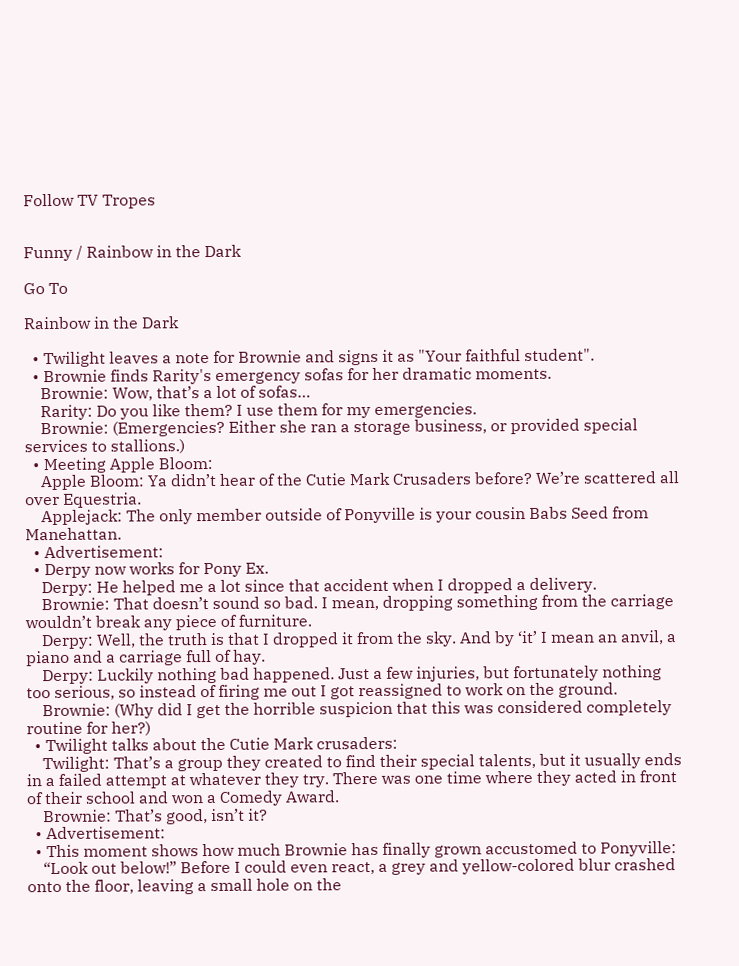Follow TV Tropes


Funny / Rainbow in the Dark

Go To

Rainbow in the Dark

  • Twilight leaves a note for Brownie and signs it as "Your faithful student".
  • Brownie finds Rarity's emergency sofas for her dramatic moments.
    Brownie: Wow, that’s a lot of sofas…
    Rarity: Do you like them? I use them for my emergencies.
    Brownie: (Emergencies? Either she ran a storage business, or provided special services to stallions.)
  • Meeting Apple Bloom:
    Apple Bloom: Ya didn’t hear of the Cutie Mark Crusaders before? We’re scattered all over Equestria.
    Applejack: The only member outside of Ponyville is your cousin Babs Seed from Manehattan.
  • Advertisement:
  • Derpy now works for Pony Ex.
    Derpy: He helped me a lot since that accident when I dropped a delivery.
    Brownie: That doesn’t sound so bad. I mean, dropping something from the carriage wouldn’t break any piece of furniture.
    Derpy: Well, the truth is that I dropped it from the sky. And by ‘it’ I mean an anvil, a piano and a carriage full of hay.
    Derpy: Luckily nothing bad happened. Just a few injuries, but fortunately nothing too serious, so instead of firing me out I got reassigned to work on the ground.
    Brownie: (Why did I get the horrible suspicion that this was considered completely routine for her?)
  • Twilight talks about the Cutie Mark crusaders:
    Twilight: That’s a group they created to find their special talents, but it usually ends in a failed attempt at whatever they try. There was one time where they acted in front of their school and won a Comedy Award.
    Brownie: That’s good, isn’t it?
  • Advertisement:
  • This moment shows how much Brownie has finally grown accustomed to Ponyville:
    “Look out below!” Before I could even react, a grey and yellow-colored blur crashed onto the floor, leaving a small hole on the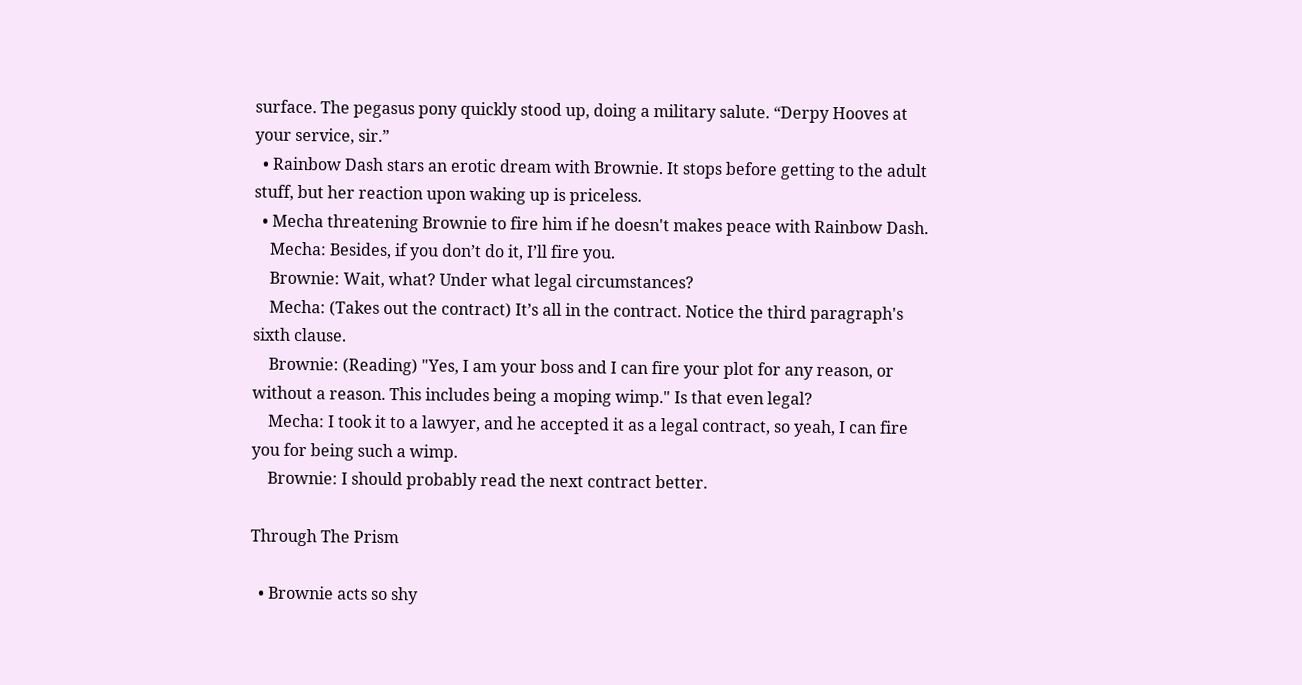surface. The pegasus pony quickly stood up, doing a military salute. “Derpy Hooves at your service, sir.”
  • Rainbow Dash stars an erotic dream with Brownie. It stops before getting to the adult stuff, but her reaction upon waking up is priceless.
  • Mecha threatening Brownie to fire him if he doesn't makes peace with Rainbow Dash.
    Mecha: Besides, if you don’t do it, I’ll fire you.
    Brownie: Wait, what? Under what legal circumstances?
    Mecha: (Takes out the contract) It’s all in the contract. Notice the third paragraph's sixth clause.
    Brownie: (Reading) "Yes, I am your boss and I can fire your plot for any reason, or without a reason. This includes being a moping wimp." Is that even legal?
    Mecha: I took it to a lawyer, and he accepted it as a legal contract, so yeah, I can fire you for being such a wimp.
    Brownie: I should probably read the next contract better.

Through The Prism

  • Brownie acts so shy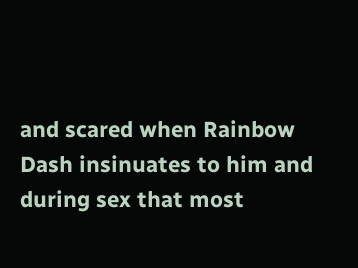and scared when Rainbow Dash insinuates to him and during sex that most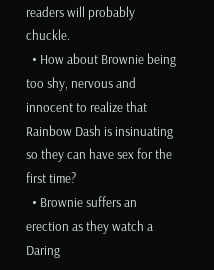readers will probably chuckle.
  • How about Brownie being too shy, nervous and innocent to realize that Rainbow Dash is insinuating so they can have sex for the first time?
  • Brownie suffers an erection as they watch a Daring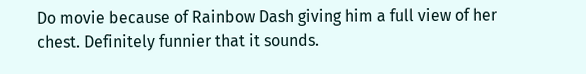Do movie because of Rainbow Dash giving him a full view of her chest. Definitely funnier that it sounds.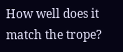How well does it match the trope?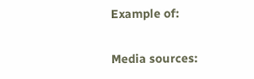Example of:


Media sources: